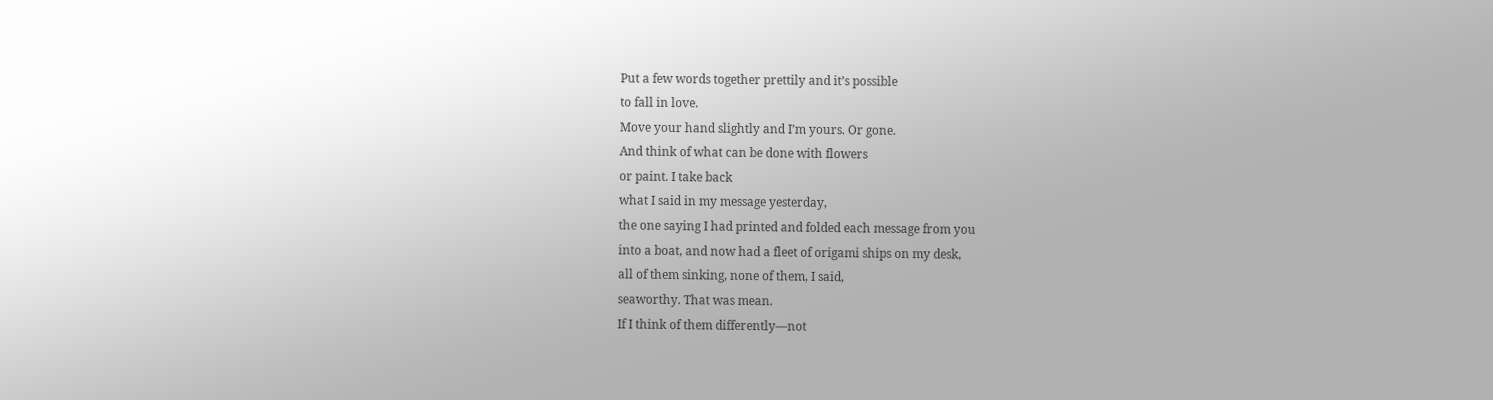Put a few words together prettily and it’s possible
to fall in love.
Move your hand slightly and I’m yours. Or gone.
And think of what can be done with flowers
or paint. I take back
what I said in my message yesterday,
the one saying I had printed and folded each message from you
into a boat, and now had a fleet of origami ships on my desk,
all of them sinking, none of them, I said,
seaworthy. That was mean.
If I think of them differently—not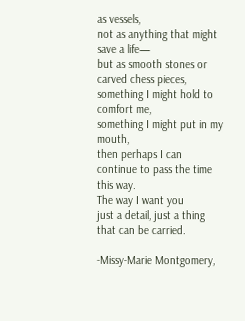as vessels,
not as anything that might save a life—
but as smooth stones or carved chess pieces,
something I might hold to comfort me,
something I might put in my mouth,
then perhaps I can continue to pass the time this way.
The way I want you
just a detail, just a thing that can be carried.

-Missy-Marie Montgomery,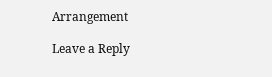Arrangement

Leave a Reply